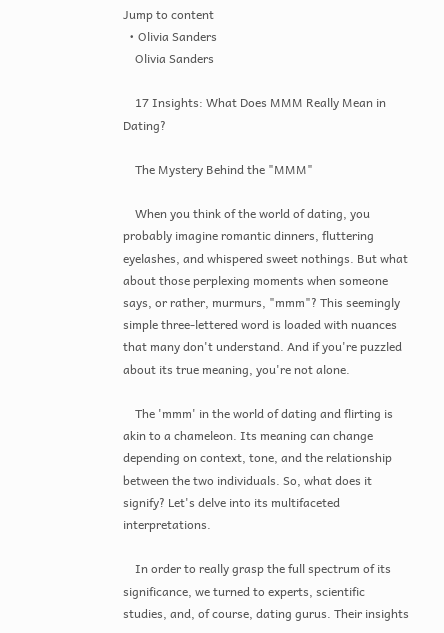Jump to content
  • Olivia Sanders
    Olivia Sanders

    17 Insights: What Does MMM Really Mean in Dating?

    The Mystery Behind the "MMM"

    When you think of the world of dating, you probably imagine romantic dinners, fluttering eyelashes, and whispered sweet nothings. But what about those perplexing moments when someone says, or rather, murmurs, "mmm"? This seemingly simple three-lettered word is loaded with nuances that many don't understand. And if you're puzzled about its true meaning, you're not alone.

    The 'mmm' in the world of dating and flirting is akin to a chameleon. Its meaning can change depending on context, tone, and the relationship between the two individuals. So, what does it signify? Let's delve into its multifaceted interpretations.

    In order to really grasp the full spectrum of its significance, we turned to experts, scientific studies, and, of course, dating gurus. Their insights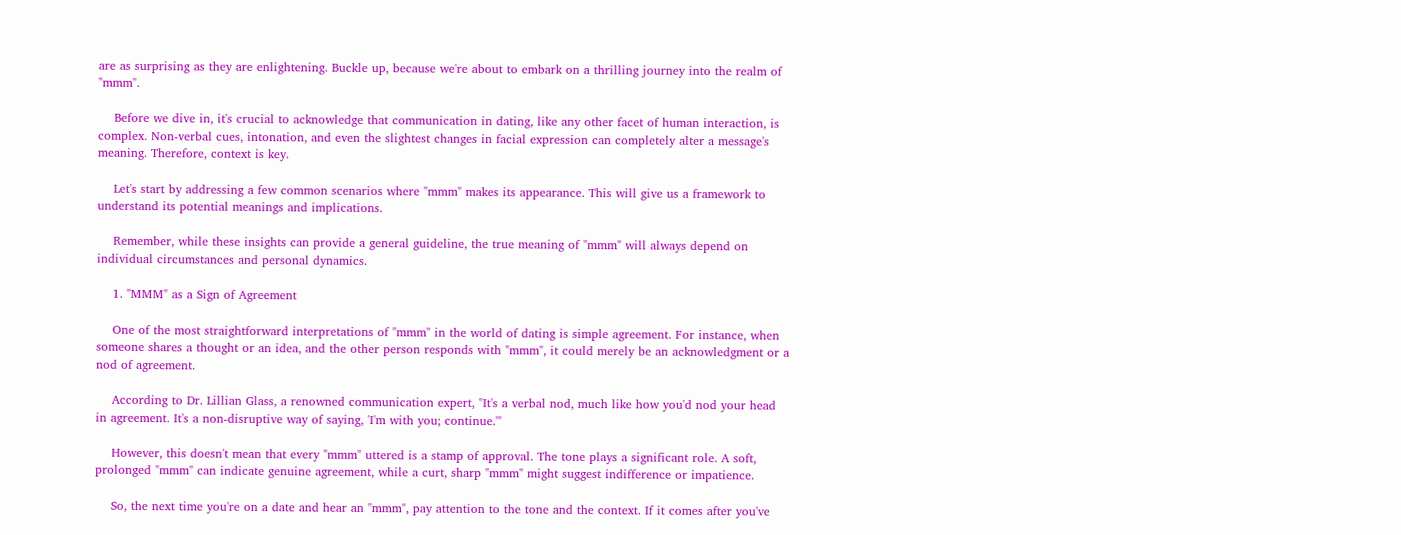are as surprising as they are enlightening. Buckle up, because we're about to embark on a thrilling journey into the realm of "mmm".

    Before we dive in, it's crucial to acknowledge that communication in dating, like any other facet of human interaction, is complex. Non-verbal cues, intonation, and even the slightest changes in facial expression can completely alter a message's meaning. Therefore, context is key.

    Let's start by addressing a few common scenarios where "mmm" makes its appearance. This will give us a framework to understand its potential meanings and implications.

    Remember, while these insights can provide a general guideline, the true meaning of "mmm" will always depend on individual circumstances and personal dynamics.

    1. "MMM" as a Sign of Agreement

    One of the most straightforward interpretations of "mmm" in the world of dating is simple agreement. For instance, when someone shares a thought or an idea, and the other person responds with "mmm", it could merely be an acknowledgment or a nod of agreement.

    According to Dr. Lillian Glass, a renowned communication expert, "It's a verbal nod, much like how you'd nod your head in agreement. It's a non-disruptive way of saying, 'I'm with you; continue.'"

    However, this doesn't mean that every "mmm" uttered is a stamp of approval. The tone plays a significant role. A soft, prolonged "mmm" can indicate genuine agreement, while a curt, sharp "mmm" might suggest indifference or impatience.

    So, the next time you're on a date and hear an "mmm", pay attention to the tone and the context. If it comes after you've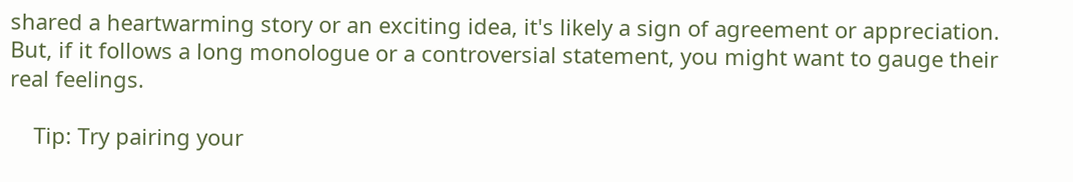shared a heartwarming story or an exciting idea, it's likely a sign of agreement or appreciation. But, if it follows a long monologue or a controversial statement, you might want to gauge their real feelings.

    Tip: Try pairing your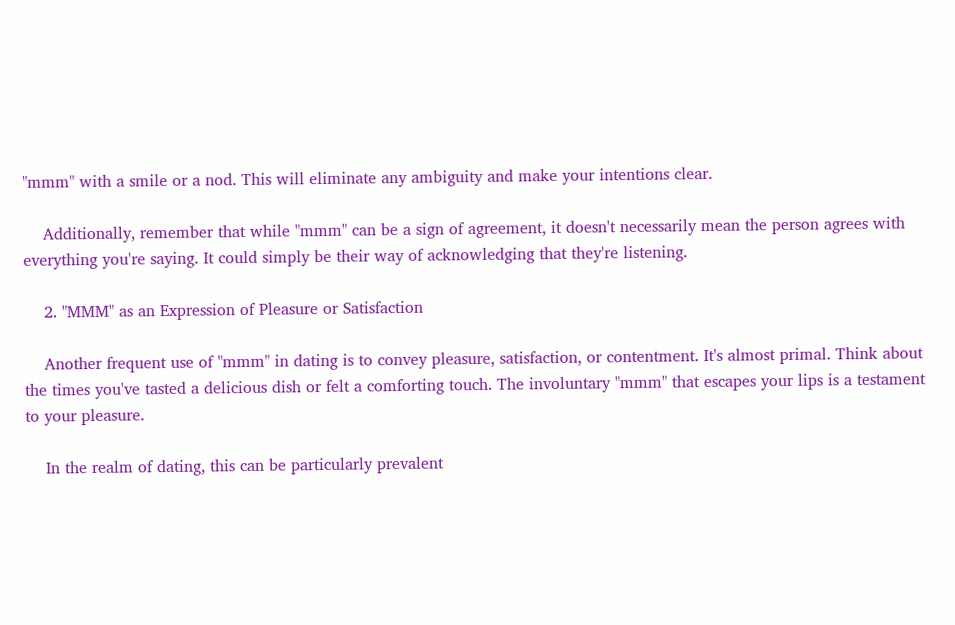"mmm" with a smile or a nod. This will eliminate any ambiguity and make your intentions clear.

    Additionally, remember that while "mmm" can be a sign of agreement, it doesn't necessarily mean the person agrees with everything you're saying. It could simply be their way of acknowledging that they're listening.

    2. "MMM" as an Expression of Pleasure or Satisfaction

    Another frequent use of "mmm" in dating is to convey pleasure, satisfaction, or contentment. It's almost primal. Think about the times you've tasted a delicious dish or felt a comforting touch. The involuntary "mmm" that escapes your lips is a testament to your pleasure.

    In the realm of dating, this can be particularly prevalent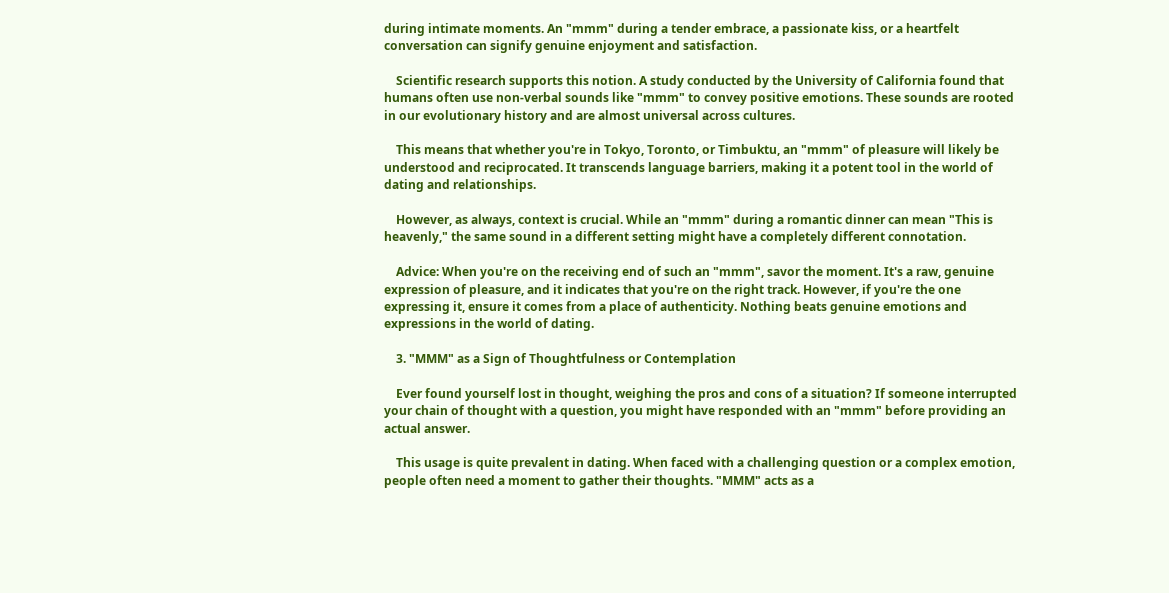during intimate moments. An "mmm" during a tender embrace, a passionate kiss, or a heartfelt conversation can signify genuine enjoyment and satisfaction.

    Scientific research supports this notion. A study conducted by the University of California found that humans often use non-verbal sounds like "mmm" to convey positive emotions. These sounds are rooted in our evolutionary history and are almost universal across cultures.

    This means that whether you're in Tokyo, Toronto, or Timbuktu, an "mmm" of pleasure will likely be understood and reciprocated. It transcends language barriers, making it a potent tool in the world of dating and relationships.

    However, as always, context is crucial. While an "mmm" during a romantic dinner can mean "This is heavenly," the same sound in a different setting might have a completely different connotation.

    Advice: When you're on the receiving end of such an "mmm", savor the moment. It's a raw, genuine expression of pleasure, and it indicates that you're on the right track. However, if you're the one expressing it, ensure it comes from a place of authenticity. Nothing beats genuine emotions and expressions in the world of dating.

    3. "MMM" as a Sign of Thoughtfulness or Contemplation

    Ever found yourself lost in thought, weighing the pros and cons of a situation? If someone interrupted your chain of thought with a question, you might have responded with an "mmm" before providing an actual answer.

    This usage is quite prevalent in dating. When faced with a challenging question or a complex emotion, people often need a moment to gather their thoughts. "MMM" acts as a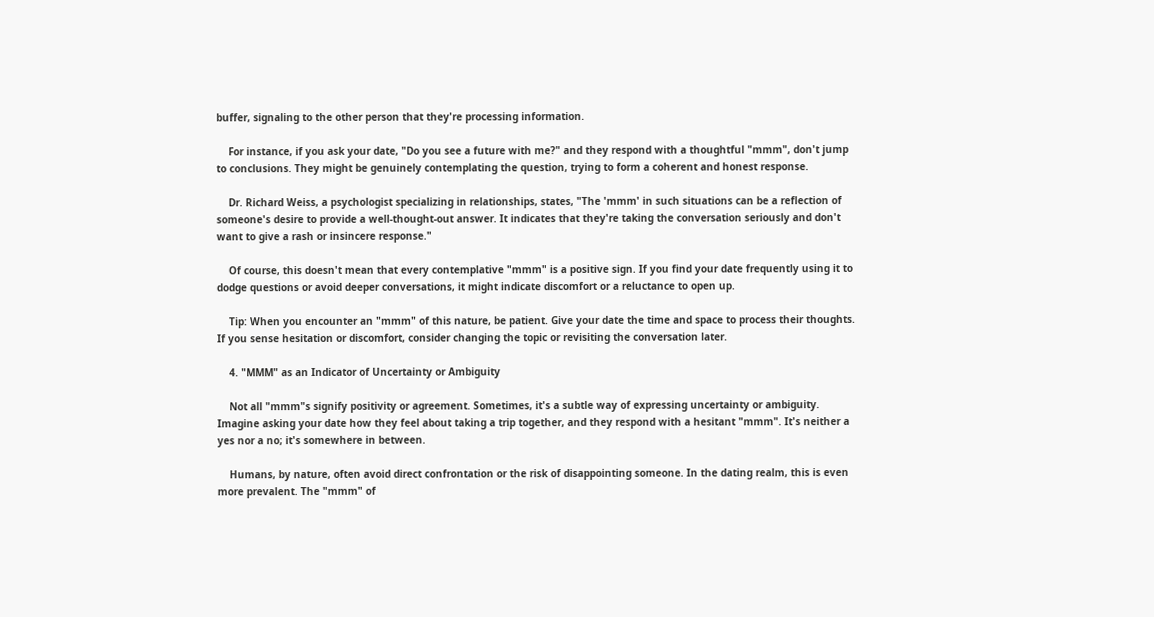buffer, signaling to the other person that they're processing information.

    For instance, if you ask your date, "Do you see a future with me?" and they respond with a thoughtful "mmm", don't jump to conclusions. They might be genuinely contemplating the question, trying to form a coherent and honest response.

    Dr. Richard Weiss, a psychologist specializing in relationships, states, "The 'mmm' in such situations can be a reflection of someone's desire to provide a well-thought-out answer. It indicates that they're taking the conversation seriously and don't want to give a rash or insincere response."

    Of course, this doesn't mean that every contemplative "mmm" is a positive sign. If you find your date frequently using it to dodge questions or avoid deeper conversations, it might indicate discomfort or a reluctance to open up.

    Tip: When you encounter an "mmm" of this nature, be patient. Give your date the time and space to process their thoughts. If you sense hesitation or discomfort, consider changing the topic or revisiting the conversation later.

    4. "MMM" as an Indicator of Uncertainty or Ambiguity

    Not all "mmm"s signify positivity or agreement. Sometimes, it's a subtle way of expressing uncertainty or ambiguity. Imagine asking your date how they feel about taking a trip together, and they respond with a hesitant "mmm". It's neither a yes nor a no; it's somewhere in between.

    Humans, by nature, often avoid direct confrontation or the risk of disappointing someone. In the dating realm, this is even more prevalent. The "mmm" of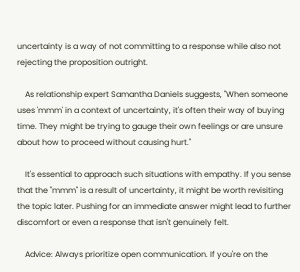uncertainty is a way of not committing to a response while also not rejecting the proposition outright.

    As relationship expert Samantha Daniels suggests, "When someone uses 'mmm' in a context of uncertainty, it's often their way of buying time. They might be trying to gauge their own feelings or are unsure about how to proceed without causing hurt."

    It's essential to approach such situations with empathy. If you sense that the "mmm" is a result of uncertainty, it might be worth revisiting the topic later. Pushing for an immediate answer might lead to further discomfort or even a response that isn't genuinely felt.

    Advice: Always prioritize open communication. If you're on the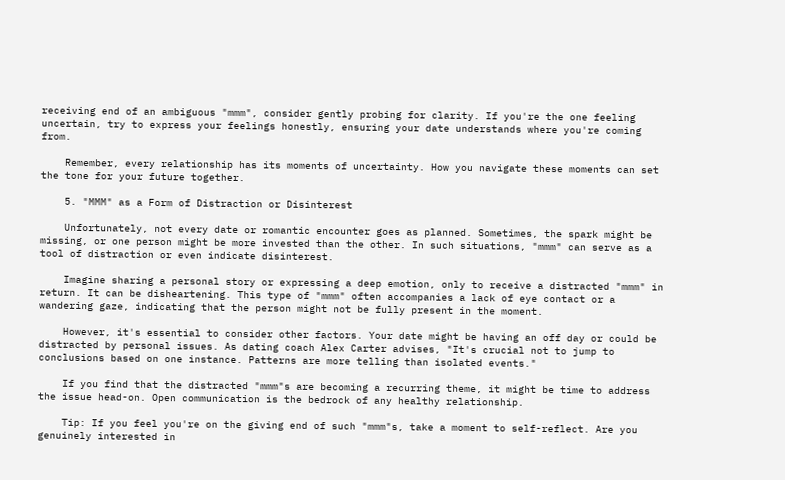receiving end of an ambiguous "mmm", consider gently probing for clarity. If you're the one feeling uncertain, try to express your feelings honestly, ensuring your date understands where you're coming from.

    Remember, every relationship has its moments of uncertainty. How you navigate these moments can set the tone for your future together.

    5. "MMM" as a Form of Distraction or Disinterest

    Unfortunately, not every date or romantic encounter goes as planned. Sometimes, the spark might be missing, or one person might be more invested than the other. In such situations, "mmm" can serve as a tool of distraction or even indicate disinterest.

    Imagine sharing a personal story or expressing a deep emotion, only to receive a distracted "mmm" in return. It can be disheartening. This type of "mmm" often accompanies a lack of eye contact or a wandering gaze, indicating that the person might not be fully present in the moment.

    However, it's essential to consider other factors. Your date might be having an off day or could be distracted by personal issues. As dating coach Alex Carter advises, "It's crucial not to jump to conclusions based on one instance. Patterns are more telling than isolated events."

    If you find that the distracted "mmm"s are becoming a recurring theme, it might be time to address the issue head-on. Open communication is the bedrock of any healthy relationship.

    Tip: If you feel you're on the giving end of such "mmm"s, take a moment to self-reflect. Are you genuinely interested in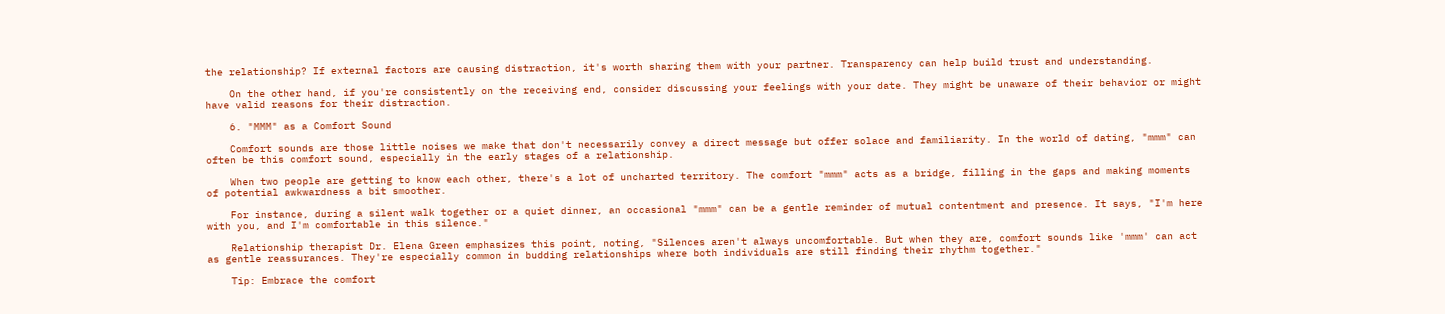the relationship? If external factors are causing distraction, it's worth sharing them with your partner. Transparency can help build trust and understanding.

    On the other hand, if you're consistently on the receiving end, consider discussing your feelings with your date. They might be unaware of their behavior or might have valid reasons for their distraction.

    6. "MMM" as a Comfort Sound

    Comfort sounds are those little noises we make that don't necessarily convey a direct message but offer solace and familiarity. In the world of dating, "mmm" can often be this comfort sound, especially in the early stages of a relationship.

    When two people are getting to know each other, there's a lot of uncharted territory. The comfort "mmm" acts as a bridge, filling in the gaps and making moments of potential awkwardness a bit smoother.

    For instance, during a silent walk together or a quiet dinner, an occasional "mmm" can be a gentle reminder of mutual contentment and presence. It says, "I'm here with you, and I'm comfortable in this silence."

    Relationship therapist Dr. Elena Green emphasizes this point, noting, "Silences aren't always uncomfortable. But when they are, comfort sounds like 'mmm' can act as gentle reassurances. They're especially common in budding relationships where both individuals are still finding their rhythm together."

    Tip: Embrace the comfort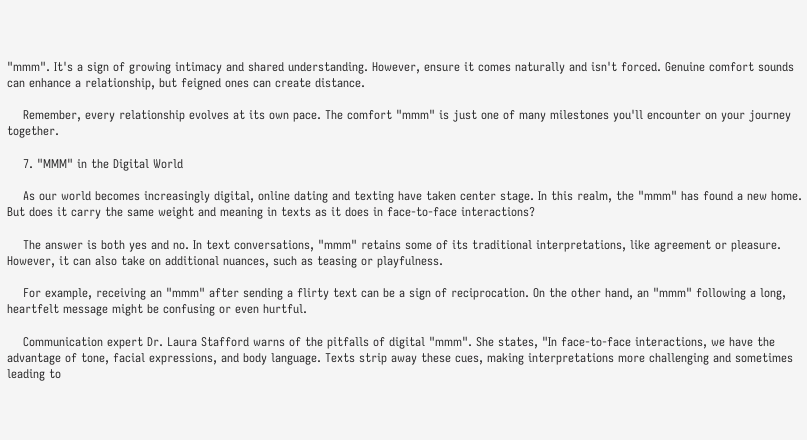"mmm". It's a sign of growing intimacy and shared understanding. However, ensure it comes naturally and isn't forced. Genuine comfort sounds can enhance a relationship, but feigned ones can create distance.

    Remember, every relationship evolves at its own pace. The comfort "mmm" is just one of many milestones you'll encounter on your journey together.

    7. "MMM" in the Digital World

    As our world becomes increasingly digital, online dating and texting have taken center stage. In this realm, the "mmm" has found a new home. But does it carry the same weight and meaning in texts as it does in face-to-face interactions?

    The answer is both yes and no. In text conversations, "mmm" retains some of its traditional interpretations, like agreement or pleasure. However, it can also take on additional nuances, such as teasing or playfulness.

    For example, receiving an "mmm" after sending a flirty text can be a sign of reciprocation. On the other hand, an "mmm" following a long, heartfelt message might be confusing or even hurtful.

    Communication expert Dr. Laura Stafford warns of the pitfalls of digital "mmm". She states, "In face-to-face interactions, we have the advantage of tone, facial expressions, and body language. Texts strip away these cues, making interpretations more challenging and sometimes leading to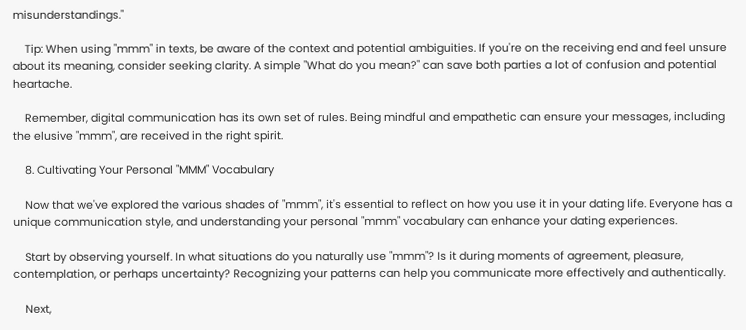misunderstandings."

    Tip: When using "mmm" in texts, be aware of the context and potential ambiguities. If you're on the receiving end and feel unsure about its meaning, consider seeking clarity. A simple "What do you mean?" can save both parties a lot of confusion and potential heartache.

    Remember, digital communication has its own set of rules. Being mindful and empathetic can ensure your messages, including the elusive "mmm", are received in the right spirit.

    8. Cultivating Your Personal "MMM" Vocabulary

    Now that we've explored the various shades of "mmm", it's essential to reflect on how you use it in your dating life. Everyone has a unique communication style, and understanding your personal "mmm" vocabulary can enhance your dating experiences.

    Start by observing yourself. In what situations do you naturally use "mmm"? Is it during moments of agreement, pleasure, contemplation, or perhaps uncertainty? Recognizing your patterns can help you communicate more effectively and authentically.

    Next,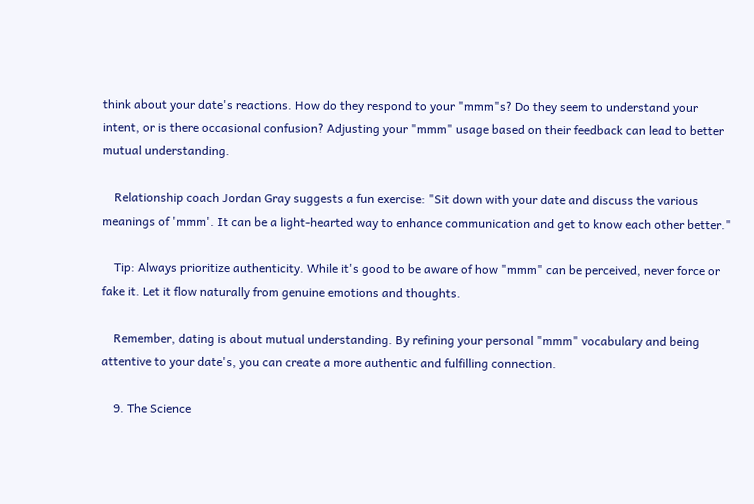think about your date's reactions. How do they respond to your "mmm"s? Do they seem to understand your intent, or is there occasional confusion? Adjusting your "mmm" usage based on their feedback can lead to better mutual understanding.

    Relationship coach Jordan Gray suggests a fun exercise: "Sit down with your date and discuss the various meanings of 'mmm'. It can be a light-hearted way to enhance communication and get to know each other better."

    Tip: Always prioritize authenticity. While it's good to be aware of how "mmm" can be perceived, never force or fake it. Let it flow naturally from genuine emotions and thoughts.

    Remember, dating is about mutual understanding. By refining your personal "mmm" vocabulary and being attentive to your date's, you can create a more authentic and fulfilling connection.

    9. The Science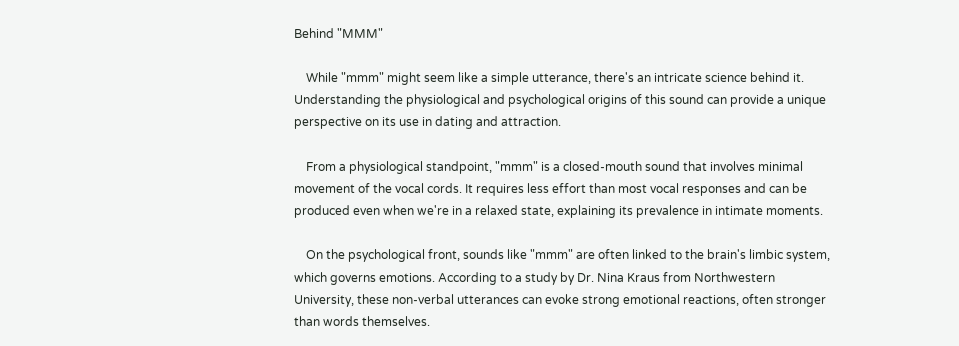Behind "MMM"

    While "mmm" might seem like a simple utterance, there's an intricate science behind it. Understanding the physiological and psychological origins of this sound can provide a unique perspective on its use in dating and attraction.

    From a physiological standpoint, "mmm" is a closed-mouth sound that involves minimal movement of the vocal cords. It requires less effort than most vocal responses and can be produced even when we're in a relaxed state, explaining its prevalence in intimate moments.

    On the psychological front, sounds like "mmm" are often linked to the brain's limbic system, which governs emotions. According to a study by Dr. Nina Kraus from Northwestern University, these non-verbal utterances can evoke strong emotional reactions, often stronger than words themselves.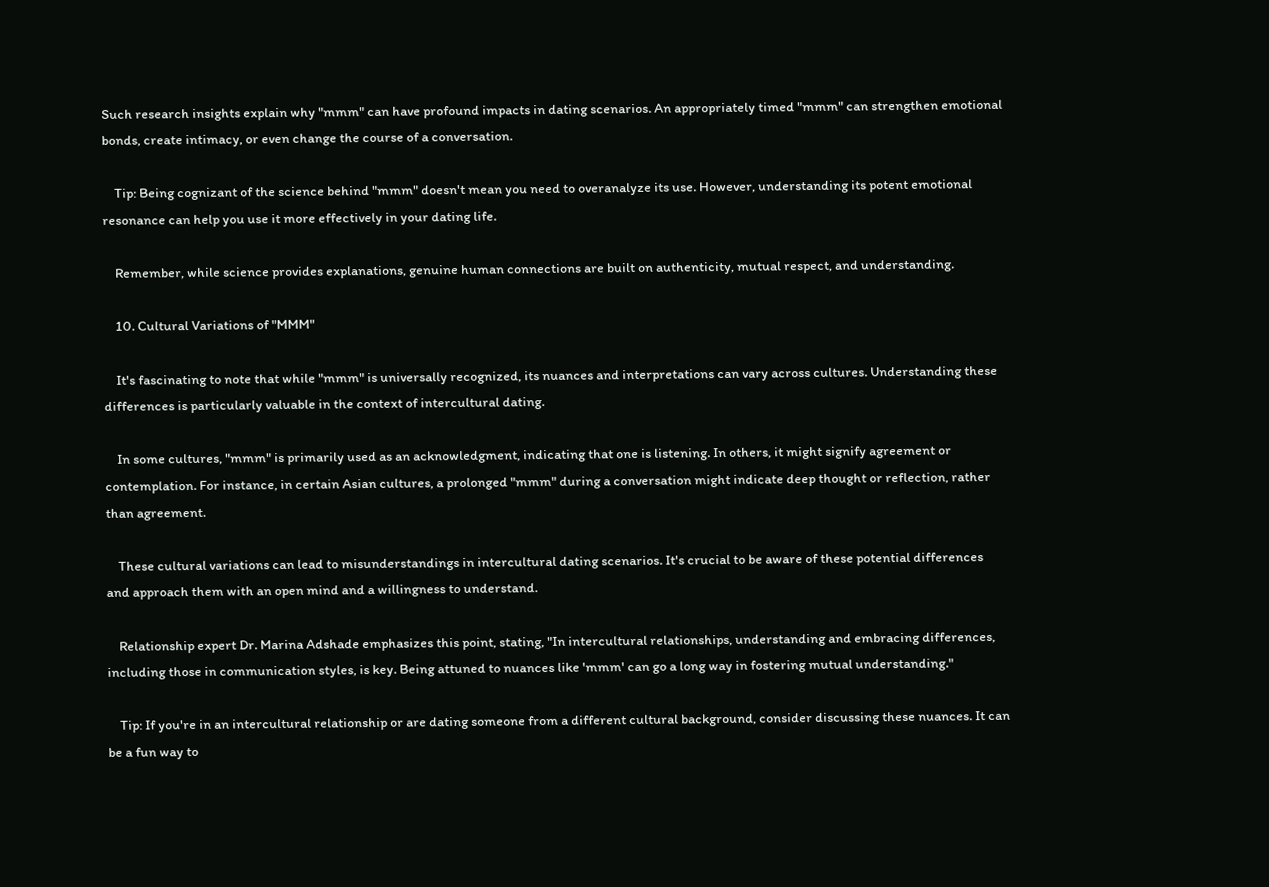Such research insights explain why "mmm" can have profound impacts in dating scenarios. An appropriately timed "mmm" can strengthen emotional bonds, create intimacy, or even change the course of a conversation.

    Tip: Being cognizant of the science behind "mmm" doesn't mean you need to overanalyze its use. However, understanding its potent emotional resonance can help you use it more effectively in your dating life.

    Remember, while science provides explanations, genuine human connections are built on authenticity, mutual respect, and understanding.

    10. Cultural Variations of "MMM"

    It's fascinating to note that while "mmm" is universally recognized, its nuances and interpretations can vary across cultures. Understanding these differences is particularly valuable in the context of intercultural dating.

    In some cultures, "mmm" is primarily used as an acknowledgment, indicating that one is listening. In others, it might signify agreement or contemplation. For instance, in certain Asian cultures, a prolonged "mmm" during a conversation might indicate deep thought or reflection, rather than agreement.

    These cultural variations can lead to misunderstandings in intercultural dating scenarios. It's crucial to be aware of these potential differences and approach them with an open mind and a willingness to understand.

    Relationship expert Dr. Marina Adshade emphasizes this point, stating, "In intercultural relationships, understanding and embracing differences, including those in communication styles, is key. Being attuned to nuances like 'mmm' can go a long way in fostering mutual understanding."

    Tip: If you're in an intercultural relationship or are dating someone from a different cultural background, consider discussing these nuances. It can be a fun way to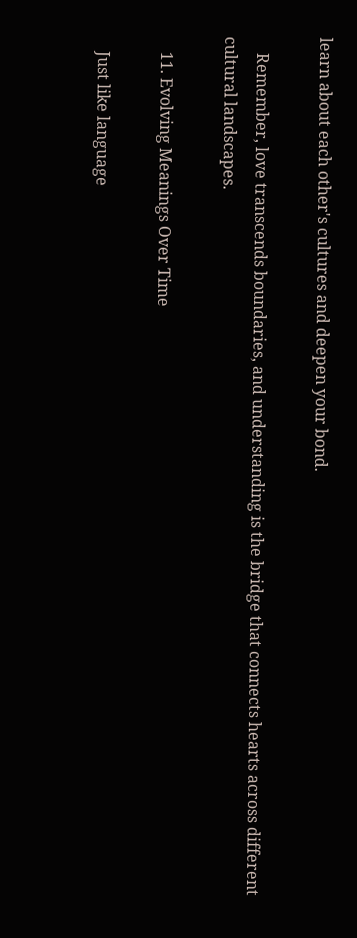learn about each other's cultures and deepen your bond.

    Remember, love transcends boundaries, and understanding is the bridge that connects hearts across different cultural landscapes.

    11. Evolving Meanings Over Time

    Just like language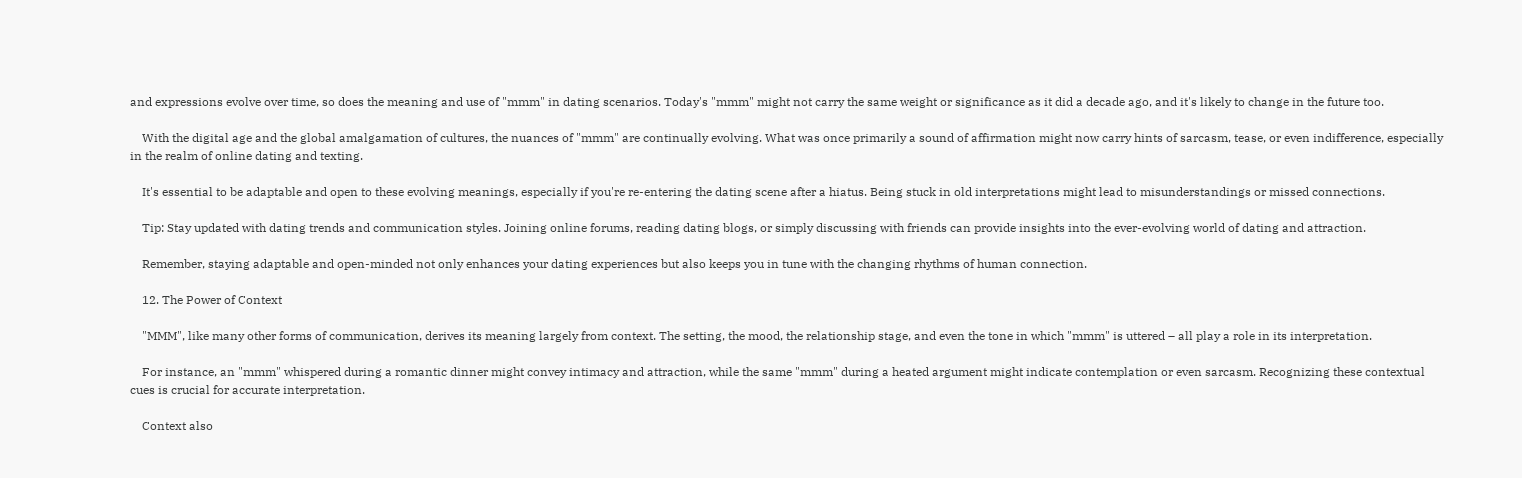and expressions evolve over time, so does the meaning and use of "mmm" in dating scenarios. Today's "mmm" might not carry the same weight or significance as it did a decade ago, and it's likely to change in the future too.

    With the digital age and the global amalgamation of cultures, the nuances of "mmm" are continually evolving. What was once primarily a sound of affirmation might now carry hints of sarcasm, tease, or even indifference, especially in the realm of online dating and texting.

    It's essential to be adaptable and open to these evolving meanings, especially if you're re-entering the dating scene after a hiatus. Being stuck in old interpretations might lead to misunderstandings or missed connections.

    Tip: Stay updated with dating trends and communication styles. Joining online forums, reading dating blogs, or simply discussing with friends can provide insights into the ever-evolving world of dating and attraction.

    Remember, staying adaptable and open-minded not only enhances your dating experiences but also keeps you in tune with the changing rhythms of human connection.

    12. The Power of Context

    "MMM", like many other forms of communication, derives its meaning largely from context. The setting, the mood, the relationship stage, and even the tone in which "mmm" is uttered – all play a role in its interpretation.

    For instance, an "mmm" whispered during a romantic dinner might convey intimacy and attraction, while the same "mmm" during a heated argument might indicate contemplation or even sarcasm. Recognizing these contextual cues is crucial for accurate interpretation.

    Context also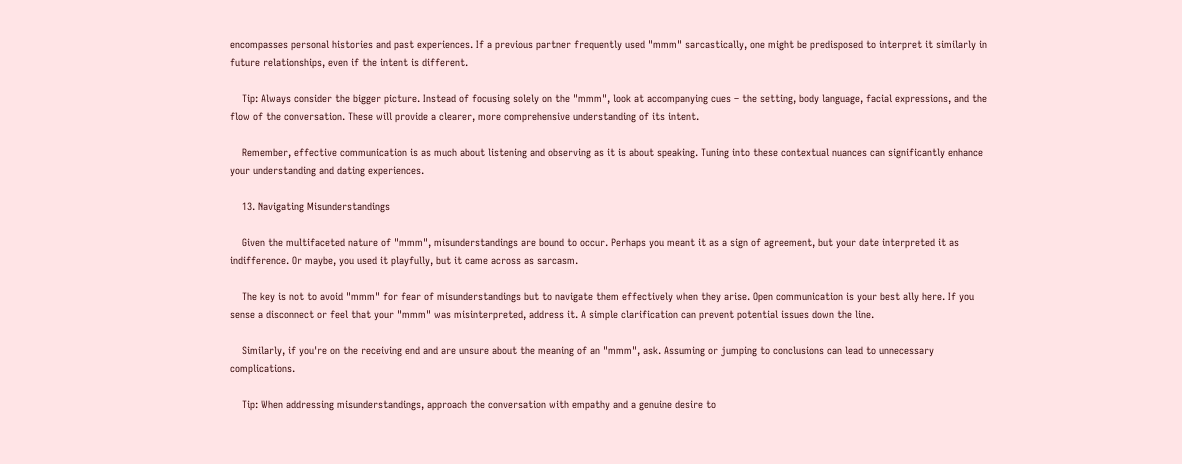encompasses personal histories and past experiences. If a previous partner frequently used "mmm" sarcastically, one might be predisposed to interpret it similarly in future relationships, even if the intent is different.

    Tip: Always consider the bigger picture. Instead of focusing solely on the "mmm", look at accompanying cues – the setting, body language, facial expressions, and the flow of the conversation. These will provide a clearer, more comprehensive understanding of its intent.

    Remember, effective communication is as much about listening and observing as it is about speaking. Tuning into these contextual nuances can significantly enhance your understanding and dating experiences.

    13. Navigating Misunderstandings

    Given the multifaceted nature of "mmm", misunderstandings are bound to occur. Perhaps you meant it as a sign of agreement, but your date interpreted it as indifference. Or maybe, you used it playfully, but it came across as sarcasm.

    The key is not to avoid "mmm" for fear of misunderstandings but to navigate them effectively when they arise. Open communication is your best ally here. If you sense a disconnect or feel that your "mmm" was misinterpreted, address it. A simple clarification can prevent potential issues down the line.

    Similarly, if you're on the receiving end and are unsure about the meaning of an "mmm", ask. Assuming or jumping to conclusions can lead to unnecessary complications.

    Tip: When addressing misunderstandings, approach the conversation with empathy and a genuine desire to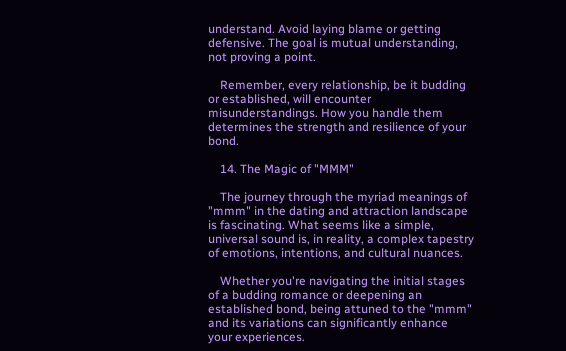understand. Avoid laying blame or getting defensive. The goal is mutual understanding, not proving a point.

    Remember, every relationship, be it budding or established, will encounter misunderstandings. How you handle them determines the strength and resilience of your bond.

    14. The Magic of "MMM"

    The journey through the myriad meanings of "mmm" in the dating and attraction landscape is fascinating. What seems like a simple, universal sound is, in reality, a complex tapestry of emotions, intentions, and cultural nuances.

    Whether you're navigating the initial stages of a budding romance or deepening an established bond, being attuned to the "mmm" and its variations can significantly enhance your experiences.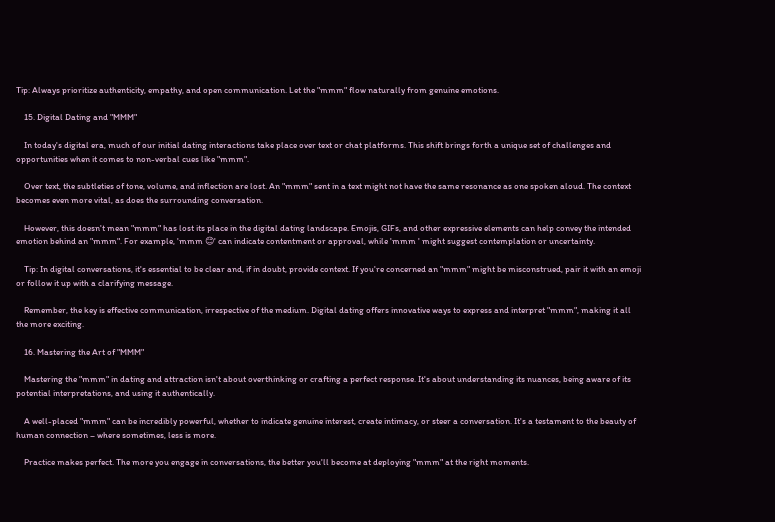Tip: Always prioritize authenticity, empathy, and open communication. Let the "mmm" flow naturally from genuine emotions.

    15. Digital Dating and "MMM"

    In today's digital era, much of our initial dating interactions take place over text or chat platforms. This shift brings forth a unique set of challenges and opportunities when it comes to non-verbal cues like "mmm".

    Over text, the subtleties of tone, volume, and inflection are lost. An "mmm" sent in a text might not have the same resonance as one spoken aloud. The context becomes even more vital, as does the surrounding conversation.

    However, this doesn't mean "mmm" has lost its place in the digital dating landscape. Emojis, GIFs, and other expressive elements can help convey the intended emotion behind an "mmm". For example, 'mmm 😊' can indicate contentment or approval, while 'mmm ' might suggest contemplation or uncertainty.

    Tip: In digital conversations, it's essential to be clear and, if in doubt, provide context. If you're concerned an "mmm" might be misconstrued, pair it with an emoji or follow it up with a clarifying message.

    Remember, the key is effective communication, irrespective of the medium. Digital dating offers innovative ways to express and interpret "mmm", making it all the more exciting.

    16. Mastering the Art of "MMM"

    Mastering the "mmm" in dating and attraction isn't about overthinking or crafting a perfect response. It's about understanding its nuances, being aware of its potential interpretations, and using it authentically.

    A well-placed "mmm" can be incredibly powerful, whether to indicate genuine interest, create intimacy, or steer a conversation. It's a testament to the beauty of human connection – where sometimes, less is more.

    Practice makes perfect. The more you engage in conversations, the better you'll become at deploying "mmm" at the right moments.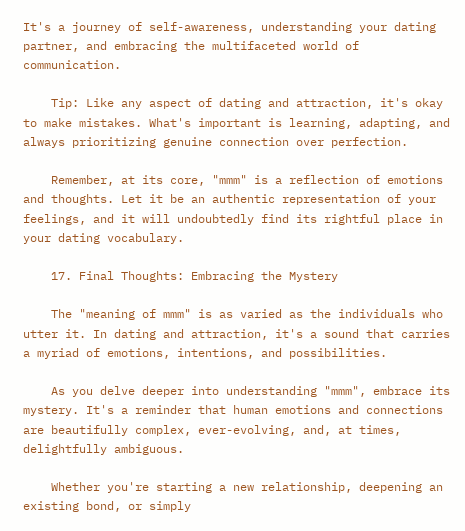It's a journey of self-awareness, understanding your dating partner, and embracing the multifaceted world of communication.

    Tip: Like any aspect of dating and attraction, it's okay to make mistakes. What's important is learning, adapting, and always prioritizing genuine connection over perfection.

    Remember, at its core, "mmm" is a reflection of emotions and thoughts. Let it be an authentic representation of your feelings, and it will undoubtedly find its rightful place in your dating vocabulary.

    17. Final Thoughts: Embracing the Mystery

    The "meaning of mmm" is as varied as the individuals who utter it. In dating and attraction, it's a sound that carries a myriad of emotions, intentions, and possibilities.

    As you delve deeper into understanding "mmm", embrace its mystery. It's a reminder that human emotions and connections are beautifully complex, ever-evolving, and, at times, delightfully ambiguous.

    Whether you're starting a new relationship, deepening an existing bond, or simply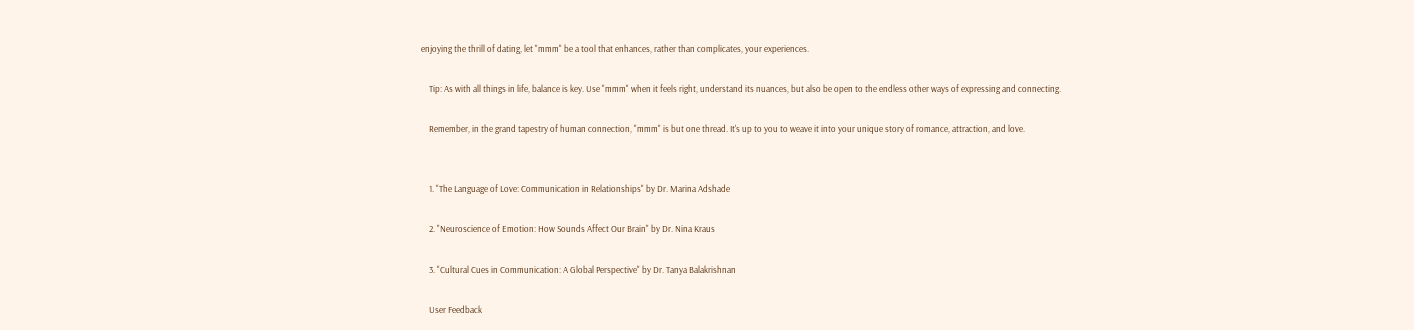enjoying the thrill of dating, let "mmm" be a tool that enhances, rather than complicates, your experiences.

    Tip: As with all things in life, balance is key. Use "mmm" when it feels right, understand its nuances, but also be open to the endless other ways of expressing and connecting.

    Remember, in the grand tapestry of human connection, "mmm" is but one thread. It's up to you to weave it into your unique story of romance, attraction, and love.


    1. "The Language of Love: Communication in Relationships" by Dr. Marina Adshade

    2. "Neuroscience of Emotion: How Sounds Affect Our Brain" by Dr. Nina Kraus

    3. "Cultural Cues in Communication: A Global Perspective" by Dr. Tanya Balakrishnan

    User Feedback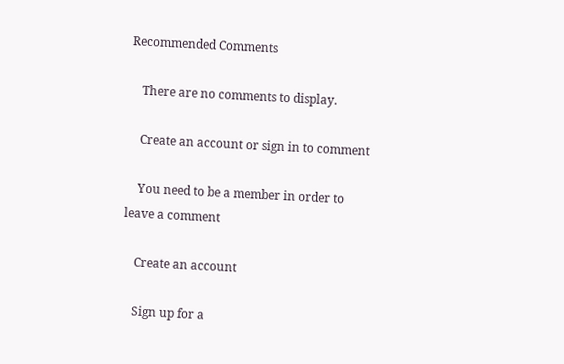Recommended Comments

    There are no comments to display.

    Create an account or sign in to comment

    You need to be a member in order to leave a comment

    Create an account

    Sign up for a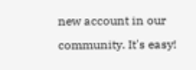new account in our community. It's easy!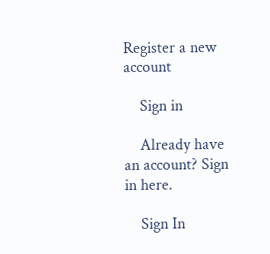Register a new account

    Sign in

    Already have an account? Sign in here.

    Sign In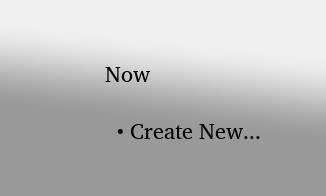Now

  • Create New...